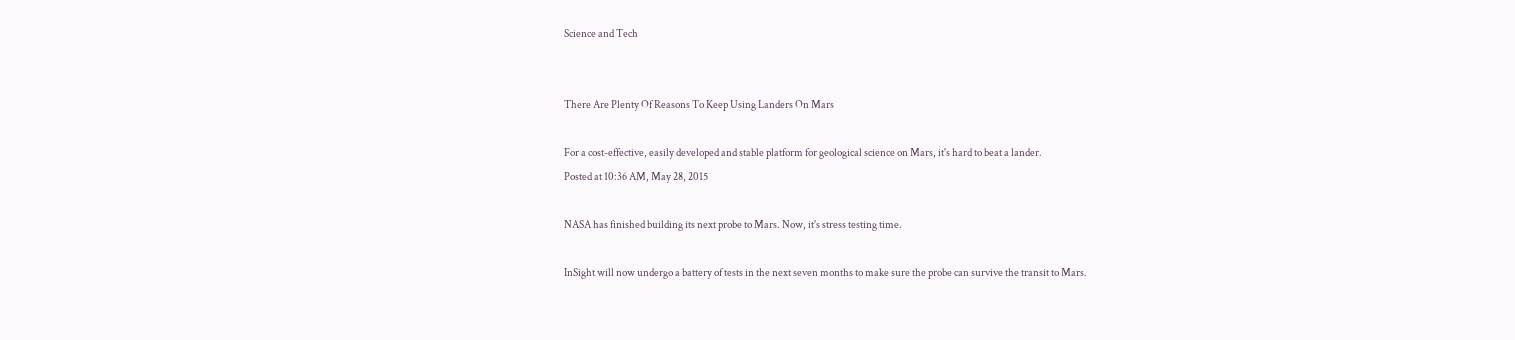Science and Tech


There Are Plenty Of Reasons To Keep Using Landers On Mars

For a cost-effective, easily developed and stable platform for geological science on Mars, it's hard to beat a lander.
Posted at 10:36 AM, May 28, 2015

NASA has finished building its next probe to Mars. Now, it's stress testing time.

InSight will now undergo a battery of tests in the next seven months to make sure the probe can survive the transit to Mars.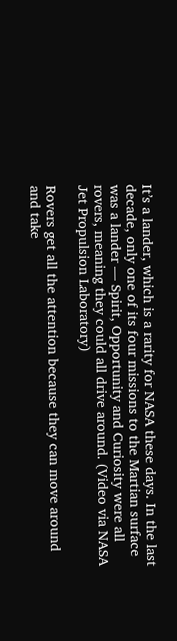It’s a lander, which is a rarity for NASA these days. In the last decade, only one of its four missions to the Martian surface was a lander — Spirit, Opportunity and Curiosity were all rovers, meaning they could all drive around. (Video via NASA Jet Propulsion Laboratory)

Rovers get all the attention because they can move around and take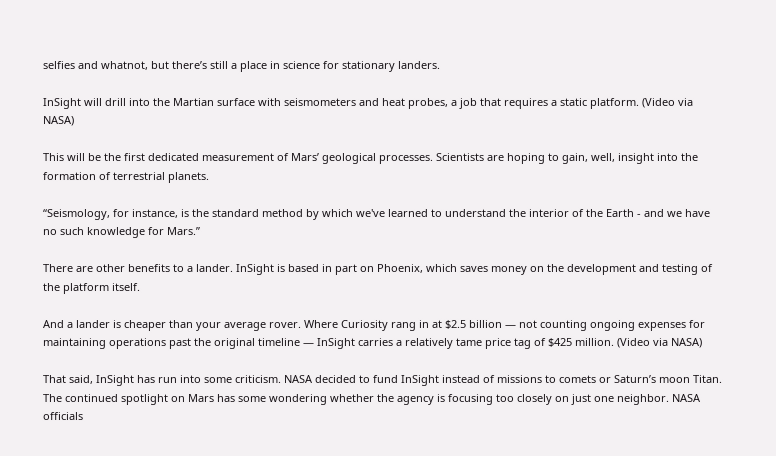selfies and whatnot, but there’s still a place in science for stationary landers.

InSight will drill into the Martian surface with seismometers and heat probes, a job that requires a static platform. (Video via NASA)

This will be the first dedicated measurement of Mars’ geological processes. Scientists are hoping to gain, well, insight into the formation of terrestrial planets.

“Seismology, for instance, is the standard method by which we've learned to understand the interior of the Earth - and we have no such knowledge for Mars.”

There are other benefits to a lander. InSight is based in part on Phoenix, which saves money on the development and testing of the platform itself.

And a lander is cheaper than your average rover. Where Curiosity rang in at $2.5 billion — not counting ongoing expenses for maintaining operations past the original timeline — InSight carries a relatively tame price tag of $425 million. (Video via NASA)

That said, InSight has run into some criticism. NASA decided to fund InSight instead of missions to comets or Saturn’s moon Titan. The continued spotlight on Mars has some wondering whether the agency is focusing too closely on just one neighbor. NASA officials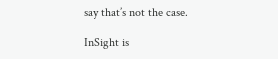say that’s not the case.

InSight is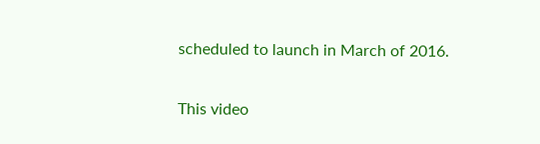scheduled to launch in March of 2016.

This video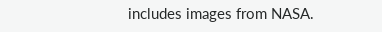includes images from NASA.